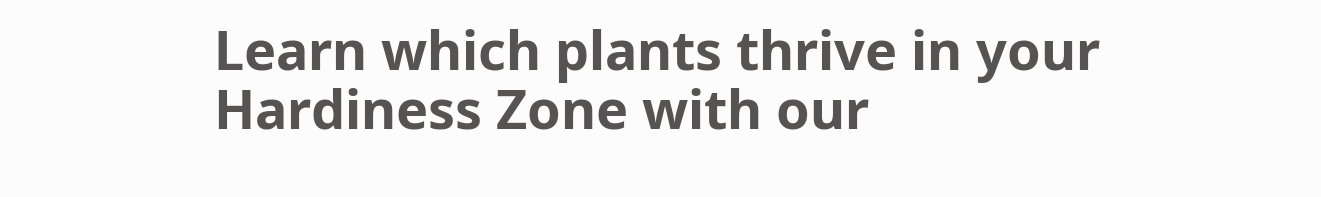Learn which plants thrive in your Hardiness Zone with our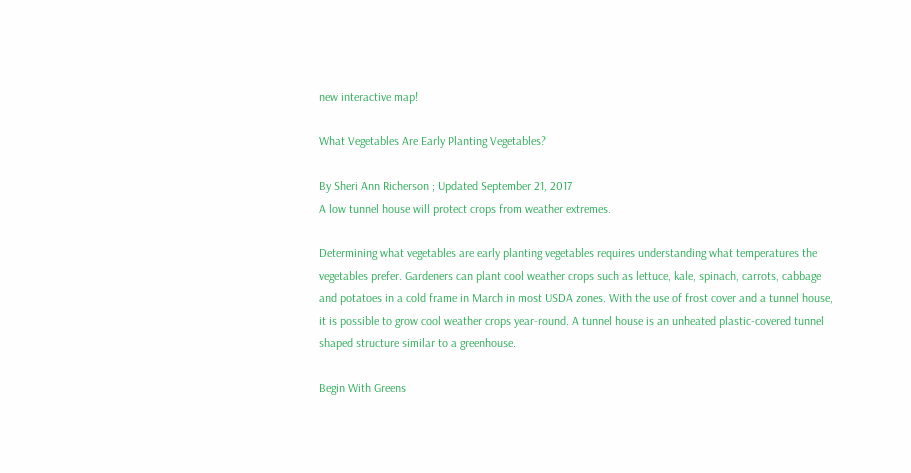new interactive map!

What Vegetables Are Early Planting Vegetables?

By Sheri Ann Richerson ; Updated September 21, 2017
A low tunnel house will protect crops from weather extremes.

Determining what vegetables are early planting vegetables requires understanding what temperatures the vegetables prefer. Gardeners can plant cool weather crops such as lettuce, kale, spinach, carrots, cabbage and potatoes in a cold frame in March in most USDA zones. With the use of frost cover and a tunnel house, it is possible to grow cool weather crops year-round. A tunnel house is an unheated plastic-covered tunnel shaped structure similar to a greenhouse.

Begin With Greens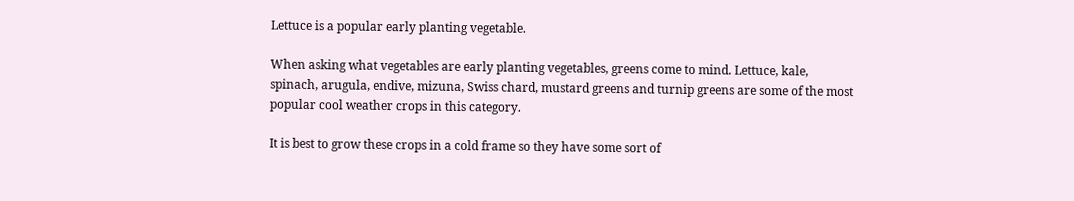Lettuce is a popular early planting vegetable.

When asking what vegetables are early planting vegetables, greens come to mind. Lettuce, kale, spinach, arugula, endive, mizuna, Swiss chard, mustard greens and turnip greens are some of the most popular cool weather crops in this category.

It is best to grow these crops in a cold frame so they have some sort of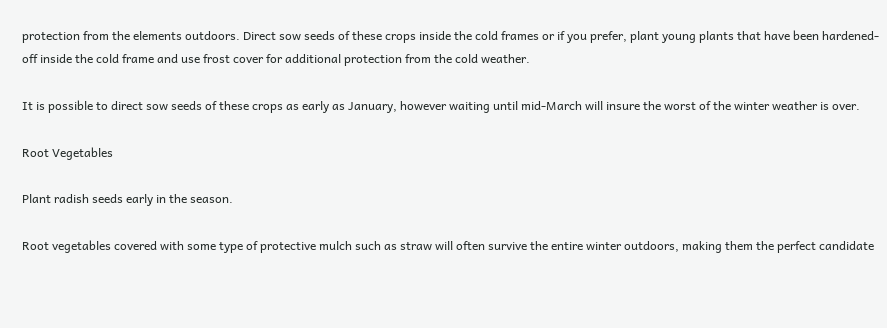protection from the elements outdoors. Direct sow seeds of these crops inside the cold frames or if you prefer, plant young plants that have been hardened-off inside the cold frame and use frost cover for additional protection from the cold weather.

It is possible to direct sow seeds of these crops as early as January, however waiting until mid-March will insure the worst of the winter weather is over.

Root Vegetables

Plant radish seeds early in the season.

Root vegetables covered with some type of protective mulch such as straw will often survive the entire winter outdoors, making them the perfect candidate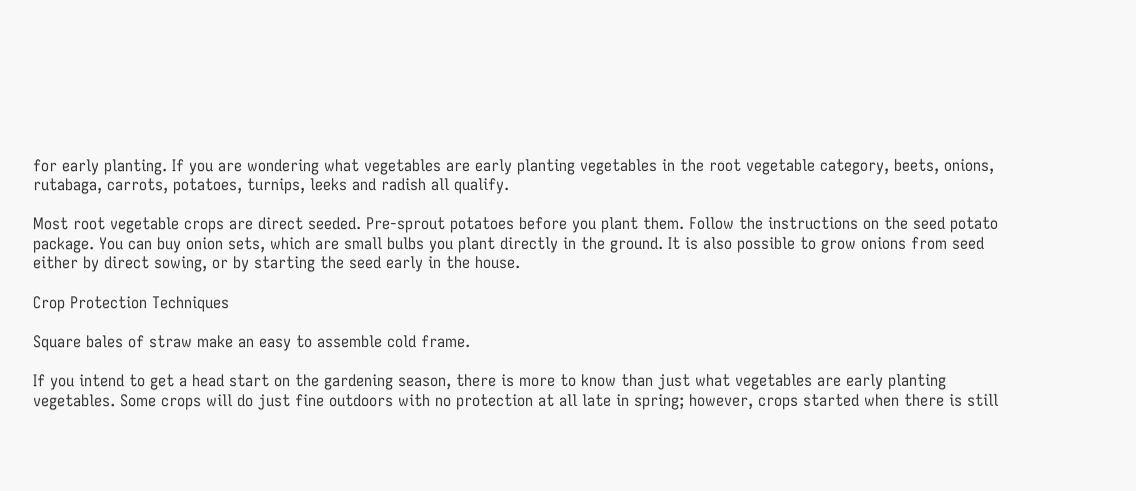for early planting. If you are wondering what vegetables are early planting vegetables in the root vegetable category, beets, onions, rutabaga, carrots, potatoes, turnips, leeks and radish all qualify.

Most root vegetable crops are direct seeded. Pre-sprout potatoes before you plant them. Follow the instructions on the seed potato package. You can buy onion sets, which are small bulbs you plant directly in the ground. It is also possible to grow onions from seed either by direct sowing, or by starting the seed early in the house.

Crop Protection Techniques

Square bales of straw make an easy to assemble cold frame.

If you intend to get a head start on the gardening season, there is more to know than just what vegetables are early planting vegetables. Some crops will do just fine outdoors with no protection at all late in spring; however, crops started when there is still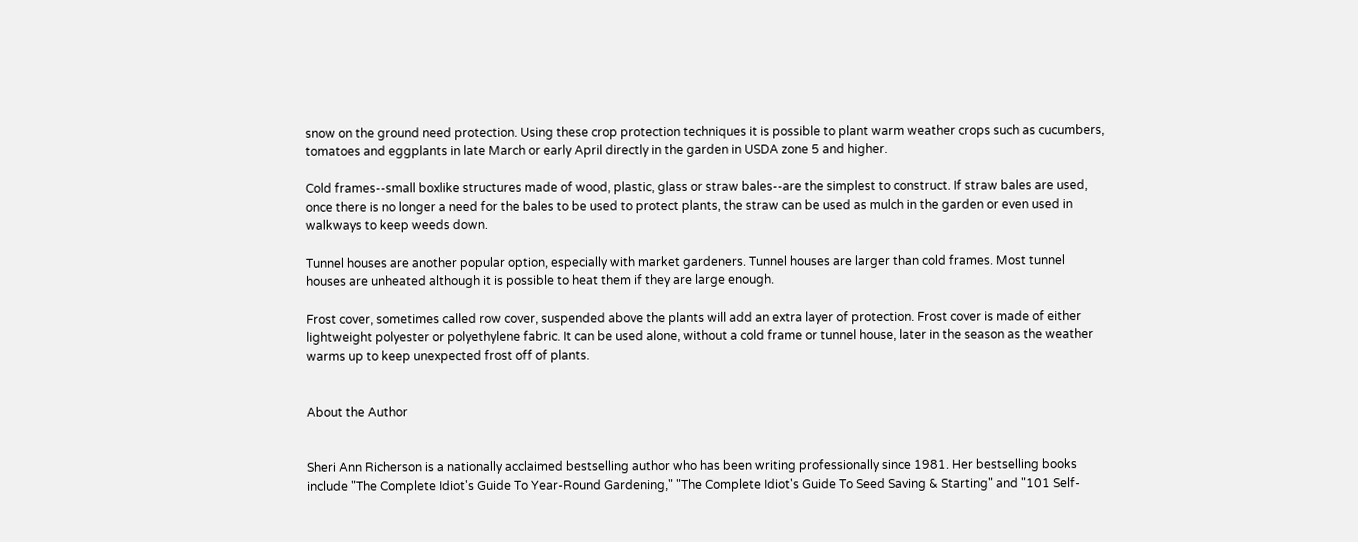snow on the ground need protection. Using these crop protection techniques it is possible to plant warm weather crops such as cucumbers, tomatoes and eggplants in late March or early April directly in the garden in USDA zone 5 and higher.

Cold frames--small boxlike structures made of wood, plastic, glass or straw bales--are the simplest to construct. If straw bales are used, once there is no longer a need for the bales to be used to protect plants, the straw can be used as mulch in the garden or even used in walkways to keep weeds down.

Tunnel houses are another popular option, especially with market gardeners. Tunnel houses are larger than cold frames. Most tunnel houses are unheated although it is possible to heat them if they are large enough.

Frost cover, sometimes called row cover, suspended above the plants will add an extra layer of protection. Frost cover is made of either lightweight polyester or polyethylene fabric. It can be used alone, without a cold frame or tunnel house, later in the season as the weather warms up to keep unexpected frost off of plants.


About the Author


Sheri Ann Richerson is a nationally acclaimed bestselling author who has been writing professionally since 1981. Her bestselling books include "The Complete Idiot's Guide To Year-Round Gardening," "The Complete Idiot's Guide To Seed Saving & Starting" and "101 Self-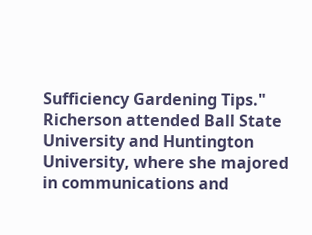Sufficiency Gardening Tips." Richerson attended Ball State University and Huntington University, where she majored in communications and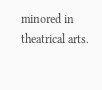minored in theatrical arts.